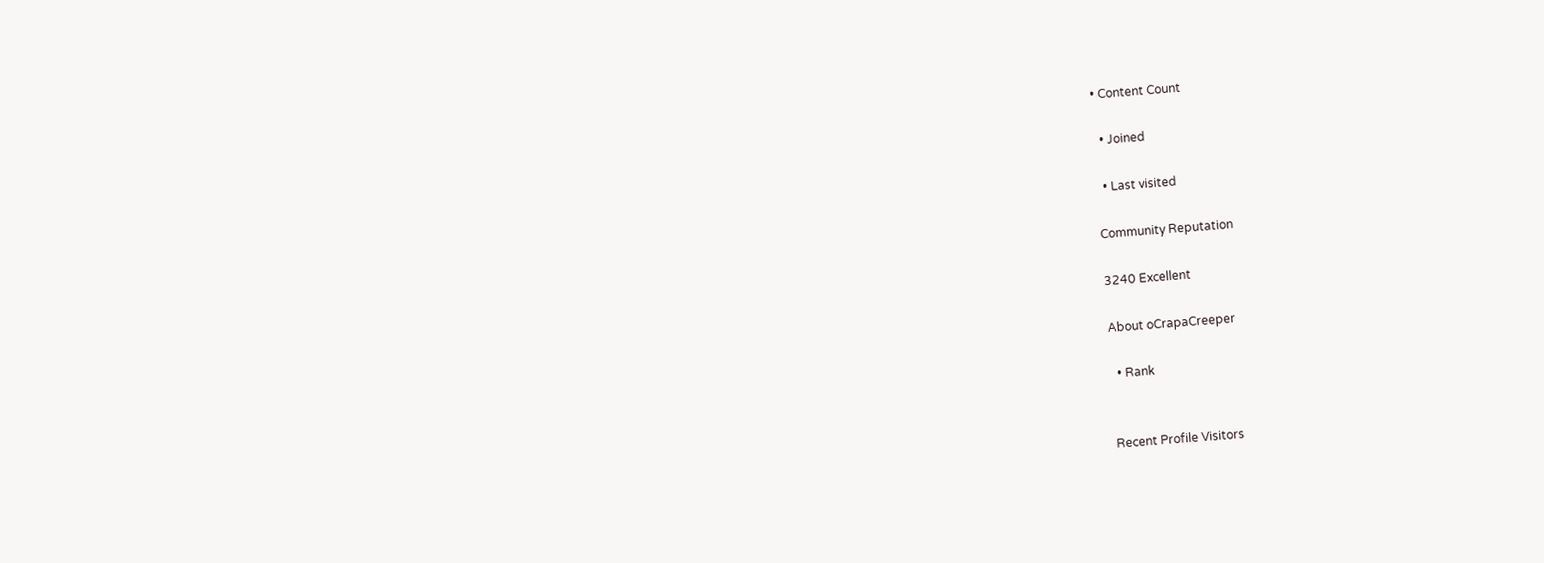• Content Count

  • Joined

  • Last visited

Community Reputation

3240 Excellent

About oCrapaCreeper

  • Rank


Recent Profile Visitors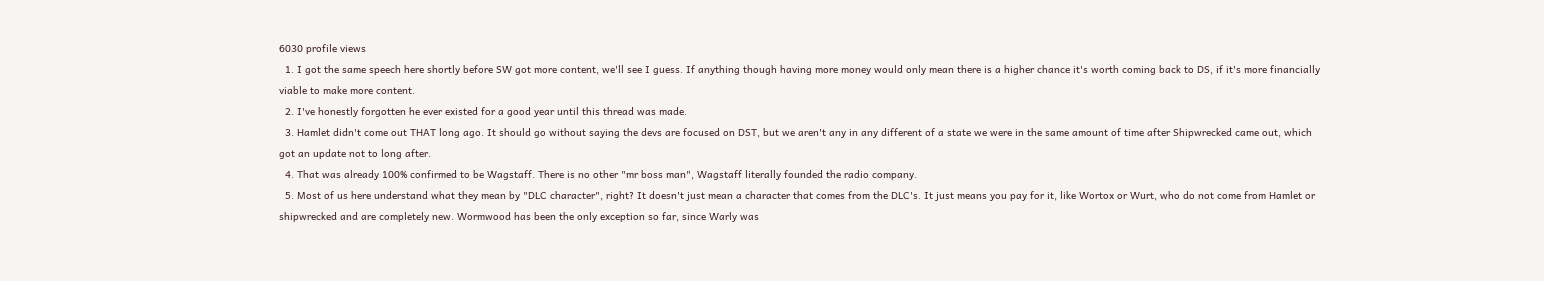6030 profile views
  1. I got the same speech here shortly before SW got more content, we'll see I guess. If anything though having more money would only mean there is a higher chance it's worth coming back to DS, if it's more financially viable to make more content.
  2. I've honestly forgotten he ever existed for a good year until this thread was made.
  3. Hamlet didn't come out THAT long ago. It should go without saying the devs are focused on DST, but we aren't any in any different of a state we were in the same amount of time after Shipwrecked came out, which got an update not to long after.
  4. That was already 100% confirmed to be Wagstaff. There is no other "mr boss man", Wagstaff literally founded the radio company.
  5. Most of us here understand what they mean by "DLC character", right? It doesn't just mean a character that comes from the DLC's. It just means you pay for it, like Wortox or Wurt, who do not come from Hamlet or shipwrecked and are completely new. Wormwood has been the only exception so far, since Warly was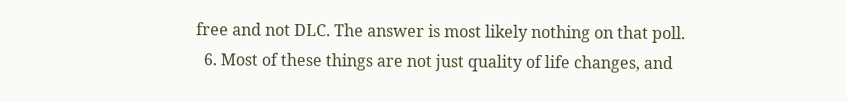free and not DLC. The answer is most likely nothing on that poll.
  6. Most of these things are not just quality of life changes, and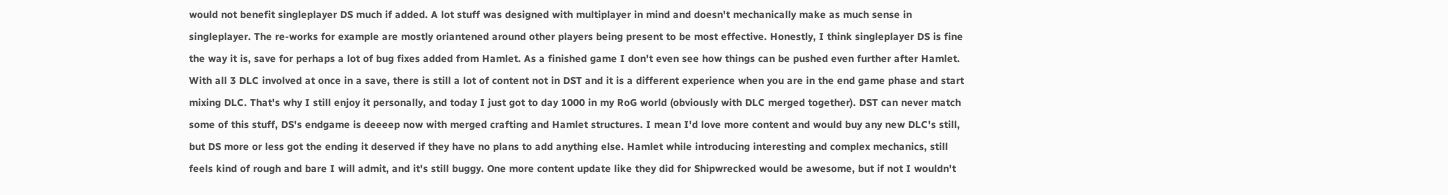would not benefit singleplayer DS much if added. A lot stuff was designed with multiplayer in mind and doesn't mechanically make as much sense in singleplayer. The re-works for example are mostly oriantened around other players being present to be most effective. Honestly, I think singleplayer DS is fine the way it is, save for perhaps a lot of bug fixes added from Hamlet. As a finished game I don't even see how things can be pushed even further after Hamlet. With all 3 DLC involved at once in a save, there is still a lot of content not in DST and it is a different experience when you are in the end game phase and start mixing DLC. That's why I still enjoy it personally, and today I just got to day 1000 in my RoG world (obviously with DLC merged together). DST can never match some of this stuff, DS's endgame is deeeep now with merged crafting and Hamlet structures. I mean I'd love more content and would buy any new DLC's still, but DS more or less got the ending it deserved if they have no plans to add anything else. Hamlet while introducing interesting and complex mechanics, still feels kind of rough and bare I will admit, and it's still buggy. One more content update like they did for Shipwrecked would be awesome, but if not I wouldn't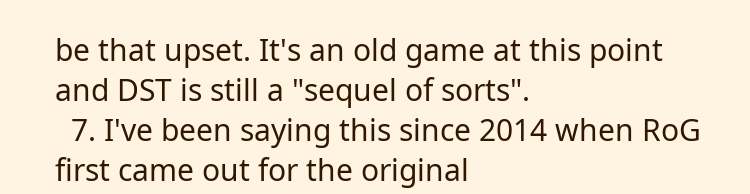be that upset. It's an old game at this point and DST is still a "sequel of sorts".
  7. I've been saying this since 2014 when RoG first came out for the original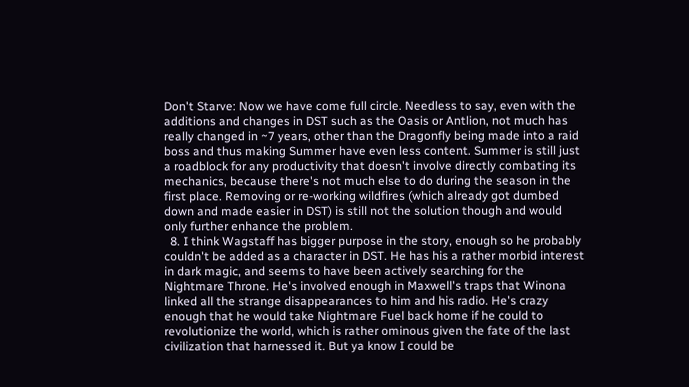Don't Starve: Now we have come full circle. Needless to say, even with the additions and changes in DST such as the Oasis or Antlion, not much has really changed in ~7 years, other than the Dragonfly being made into a raid boss and thus making Summer have even less content. Summer is still just a roadblock for any productivity that doesn't involve directly combating its mechanics, because there's not much else to do during the season in the first place. Removing or re-working wildfires (which already got dumbed down and made easier in DST) is still not the solution though and would only further enhance the problem.
  8. I think Wagstaff has bigger purpose in the story, enough so he probably couldn't be added as a character in DST. He has his a rather morbid interest in dark magic, and seems to have been actively searching for the Nightmare Throne. He's involved enough in Maxwell's traps that Winona linked all the strange disappearances to him and his radio. He's crazy enough that he would take Nightmare Fuel back home if he could to revolutionize the world, which is rather ominous given the fate of the last civilization that harnessed it. But ya know I could be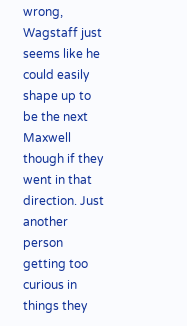wrong, Wagstaff just seems like he could easily shape up to be the next Maxwell though if they went in that direction. Just another person getting too curious in things they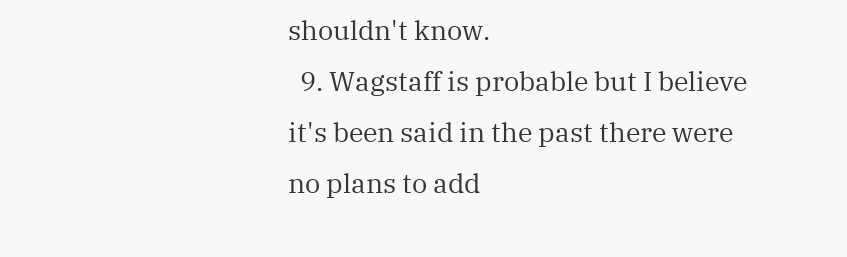shouldn't know.
  9. Wagstaff is probable but I believe it's been said in the past there were no plans to add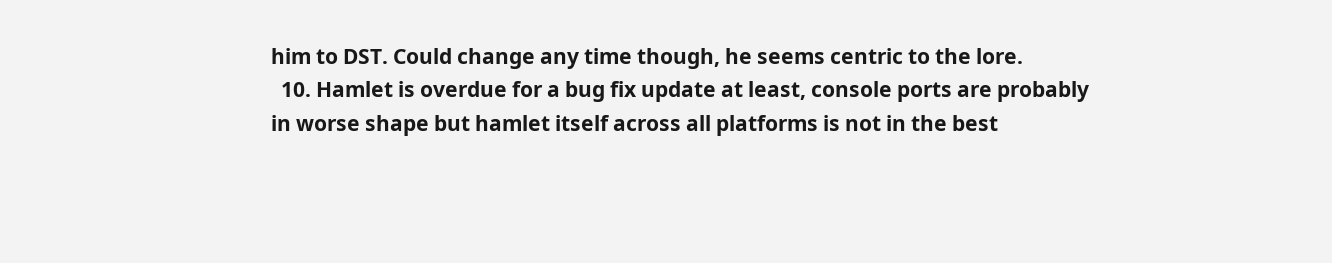him to DST. Could change any time though, he seems centric to the lore.
  10. Hamlet is overdue for a bug fix update at least, console ports are probably in worse shape but hamlet itself across all platforms is not in the best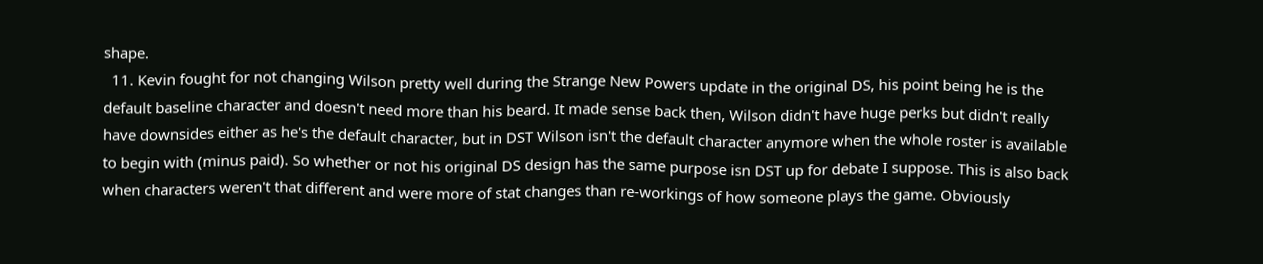shape.
  11. Kevin fought for not changing Wilson pretty well during the Strange New Powers update in the original DS, his point being he is the default baseline character and doesn't need more than his beard. It made sense back then, Wilson didn't have huge perks but didn't really have downsides either as he's the default character, but in DST Wilson isn't the default character anymore when the whole roster is available to begin with (minus paid). So whether or not his original DS design has the same purpose isn DST up for debate I suppose. This is also back when characters weren't that different and were more of stat changes than re-workings of how someone plays the game. Obviously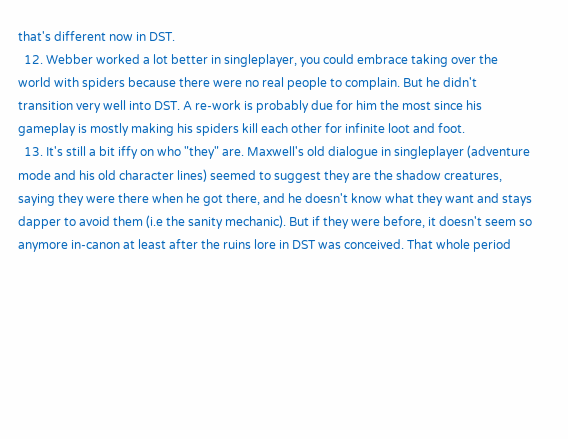that's different now in DST.
  12. Webber worked a lot better in singleplayer, you could embrace taking over the world with spiders because there were no real people to complain. But he didn't transition very well into DST. A re-work is probably due for him the most since his gameplay is mostly making his spiders kill each other for infinite loot and foot.
  13. It's still a bit iffy on who "they" are. Maxwell's old dialogue in singleplayer (adventure mode and his old character lines) seemed to suggest they are the shadow creatures, saying they were there when he got there, and he doesn't know what they want and stays dapper to avoid them (i.e the sanity mechanic). But if they were before, it doesn't seem so anymore in-canon at least after the ruins lore in DST was conceived. That whole period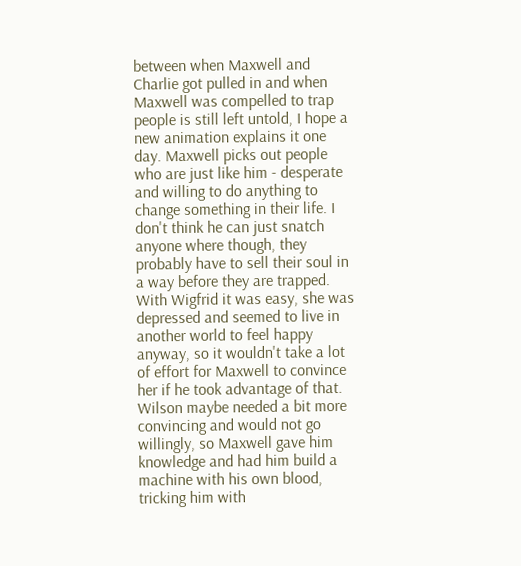between when Maxwell and Charlie got pulled in and when Maxwell was compelled to trap people is still left untold, I hope a new animation explains it one day. Maxwell picks out people who are just like him - desperate and willing to do anything to change something in their life. I don't think he can just snatch anyone where though, they probably have to sell their soul in a way before they are trapped. With Wigfrid it was easy, she was depressed and seemed to live in another world to feel happy anyway, so it wouldn't take a lot of effort for Maxwell to convince her if he took advantage of that. Wilson maybe needed a bit more convincing and would not go willingly, so Maxwell gave him knowledge and had him build a machine with his own blood, tricking him with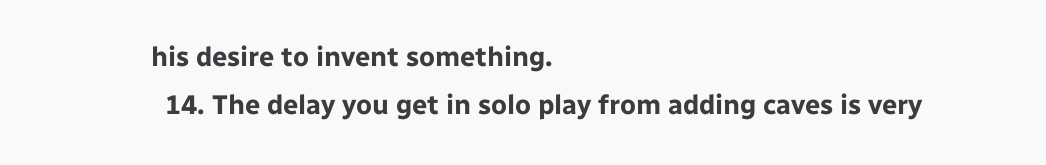his desire to invent something.
  14. The delay you get in solo play from adding caves is very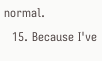normal.
  15. Because I've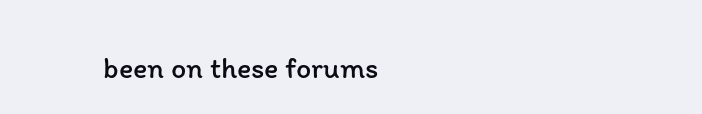been on these forums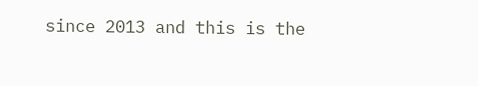since 2013 and this is the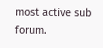most active sub forum.